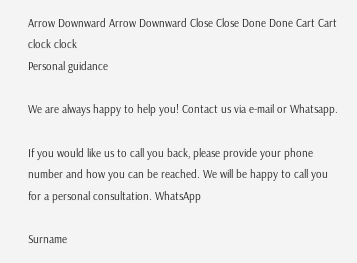Arrow Downward Arrow Downward Close Close Done Done Cart Cart clock clock
Personal guidance

We are always happy to help you! Contact us via e-mail or Whatsapp.

If you would like us to call you back, please provide your phone number and how you can be reached. We will be happy to call you for a personal consultation. WhatsApp

Surname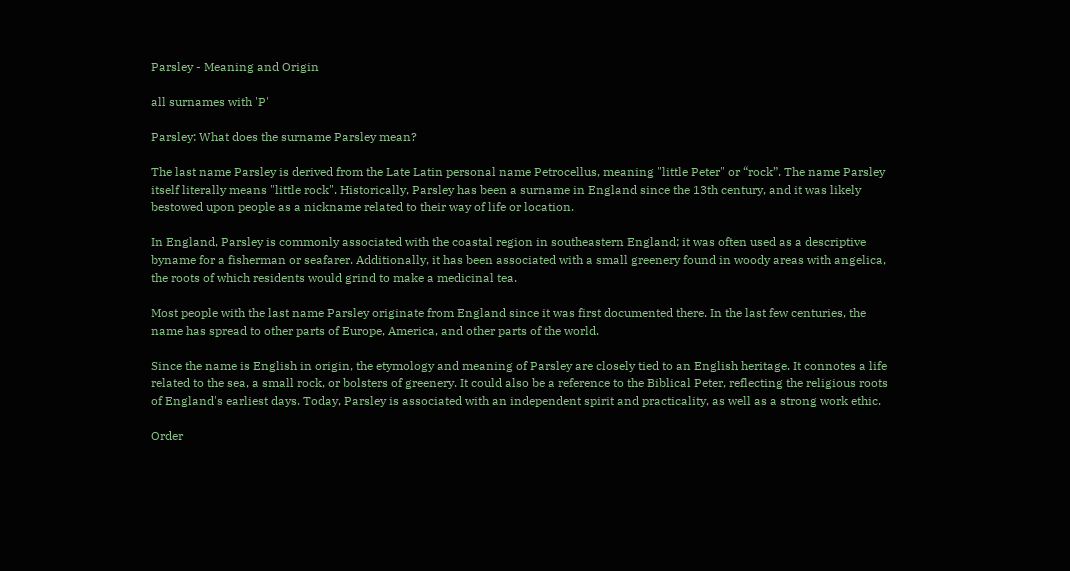Parsley - Meaning and Origin

all surnames with 'P'

Parsley: What does the surname Parsley mean?

The last name Parsley is derived from the Late Latin personal name Petrocellus, meaning "little Peter" or “rock”. The name Parsley itself literally means "little rock". Historically, Parsley has been a surname in England since the 13th century, and it was likely bestowed upon people as a nickname related to their way of life or location.

In England, Parsley is commonly associated with the coastal region in southeastern England; it was often used as a descriptive byname for a fisherman or seafarer. Additionally, it has been associated with a small greenery found in woody areas with angelica, the roots of which residents would grind to make a medicinal tea.

Most people with the last name Parsley originate from England since it was first documented there. In the last few centuries, the name has spread to other parts of Europe, America, and other parts of the world.

Since the name is English in origin, the etymology and meaning of Parsley are closely tied to an English heritage. It connotes a life related to the sea, a small rock, or bolsters of greenery. It could also be a reference to the Biblical Peter, reflecting the religious roots of England's earliest days. Today, Parsley is associated with an independent spirit and practicality, as well as a strong work ethic.

Order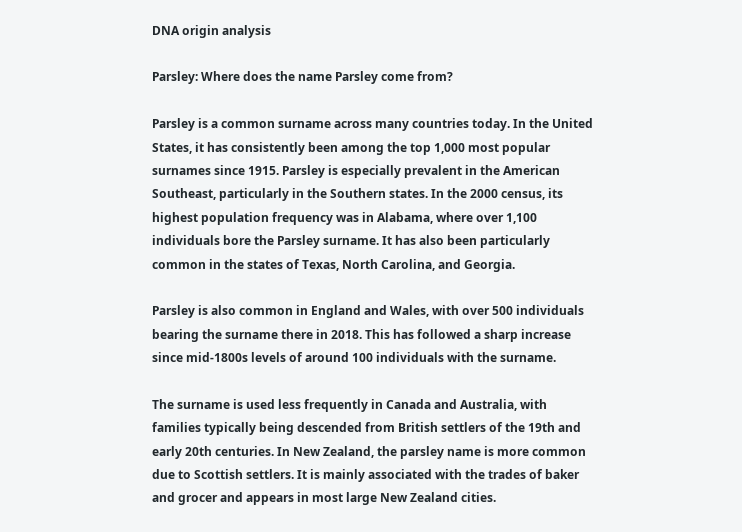DNA origin analysis

Parsley: Where does the name Parsley come from?

Parsley is a common surname across many countries today. In the United States, it has consistently been among the top 1,000 most popular surnames since 1915. Parsley is especially prevalent in the American Southeast, particularly in the Southern states. In the 2000 census, its highest population frequency was in Alabama, where over 1,100 individuals bore the Parsley surname. It has also been particularly common in the states of Texas, North Carolina, and Georgia.

Parsley is also common in England and Wales, with over 500 individuals bearing the surname there in 2018. This has followed a sharp increase since mid-1800s levels of around 100 individuals with the surname.

The surname is used less frequently in Canada and Australia, with families typically being descended from British settlers of the 19th and early 20th centuries. In New Zealand, the parsley name is more common due to Scottish settlers. It is mainly associated with the trades of baker and grocer and appears in most large New Zealand cities.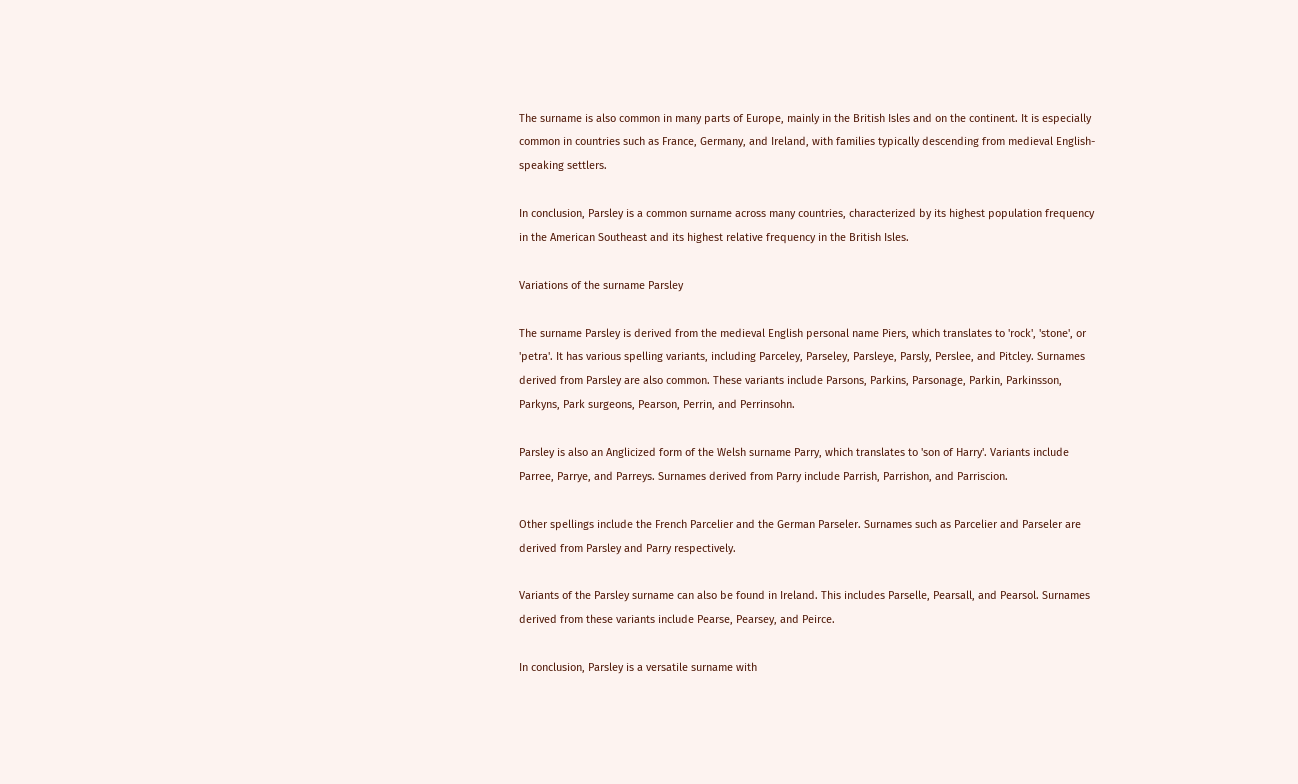The surname is also common in many parts of Europe, mainly in the British Isles and on the continent. It is especially common in countries such as France, Germany, and Ireland, with families typically descending from medieval English-speaking settlers.

In conclusion, Parsley is a common surname across many countries, characterized by its highest population frequency in the American Southeast and its highest relative frequency in the British Isles.

Variations of the surname Parsley

The surname Parsley is derived from the medieval English personal name Piers, which translates to 'rock', 'stone', or 'petra'. It has various spelling variants, including Parceley, Parseley, Parsleye, Parsly, Perslee, and Pitcley. Surnames derived from Parsley are also common. These variants include Parsons, Parkins, Parsonage, Parkin, Parkinsson, Parkyns, Park surgeons, Pearson, Perrin, and Perrinsohn.

Parsley is also an Anglicized form of the Welsh surname Parry, which translates to 'son of Harry'. Variants include Parree, Parrye, and Parreys. Surnames derived from Parry include Parrish, Parrishon, and Parriscion.

Other spellings include the French Parcelier and the German Parseler. Surnames such as Parcelier and Parseler are derived from Parsley and Parry respectively.

Variants of the Parsley surname can also be found in Ireland. This includes Parselle, Pearsall, and Pearsol. Surnames derived from these variants include Pearse, Pearsey, and Peirce.

In conclusion, Parsley is a versatile surname with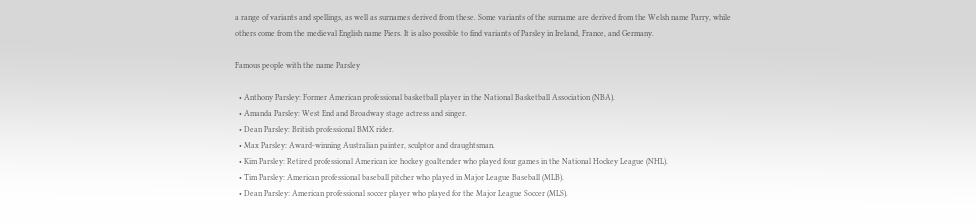a range of variants and spellings, as well as surnames derived from these. Some variants of the surname are derived from the Welsh name Parry, while others come from the medieval English name Piers. It is also possible to find variants of Parsley in Ireland, France, and Germany.

Famous people with the name Parsley

  • Anthony Parsley: Former American professional basketball player in the National Basketball Association (NBA).
  • Amanda Parsley: West End and Broadway stage actress and singer.
  • Dean Parsley: British professional BMX rider.
  • Max Parsley: Award-winning Australian painter, sculptor and draughtsman.
  • Kim Parsley: Retired professional American ice hockey goaltender who played four games in the National Hockey League (NHL).
  • Tim Parsley: American professional baseball pitcher who played in Major League Baseball (MLB).
  • Dean Parsley: American professional soccer player who played for the Major League Soccer (MLS).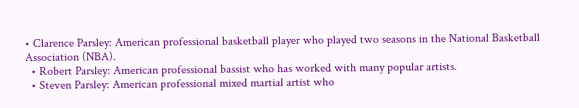• Clarence Parsley: American professional basketball player who played two seasons in the National Basketball Association (NBA).
  • Robert Parsley: American professional bassist who has worked with many popular artists.
  • Steven Parsley: American professional mixed martial artist who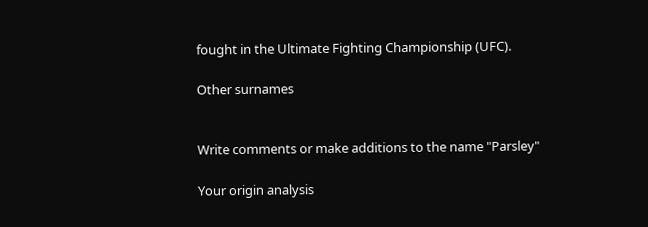fought in the Ultimate Fighting Championship (UFC).

Other surnames


Write comments or make additions to the name "Parsley"

Your origin analysis